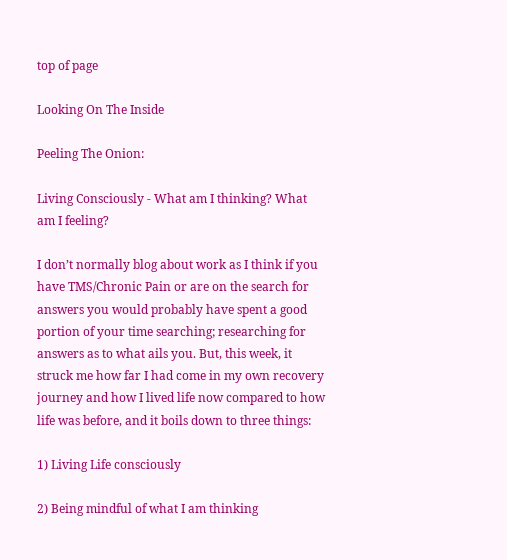top of page

Looking On The Inside

Peeling The Onion:

Living Consciously - What am I thinking? What am I feeling?

I don’t normally blog about work as I think if you have TMS/Chronic Pain or are on the search for answers you would probably have spent a good portion of your time searching; researching for answers as to what ails you. But, this week, it struck me how far I had come in my own recovery journey and how I lived life now compared to how life was before, and it boils down to three things:

1) Living Life consciously

2) Being mindful of what I am thinking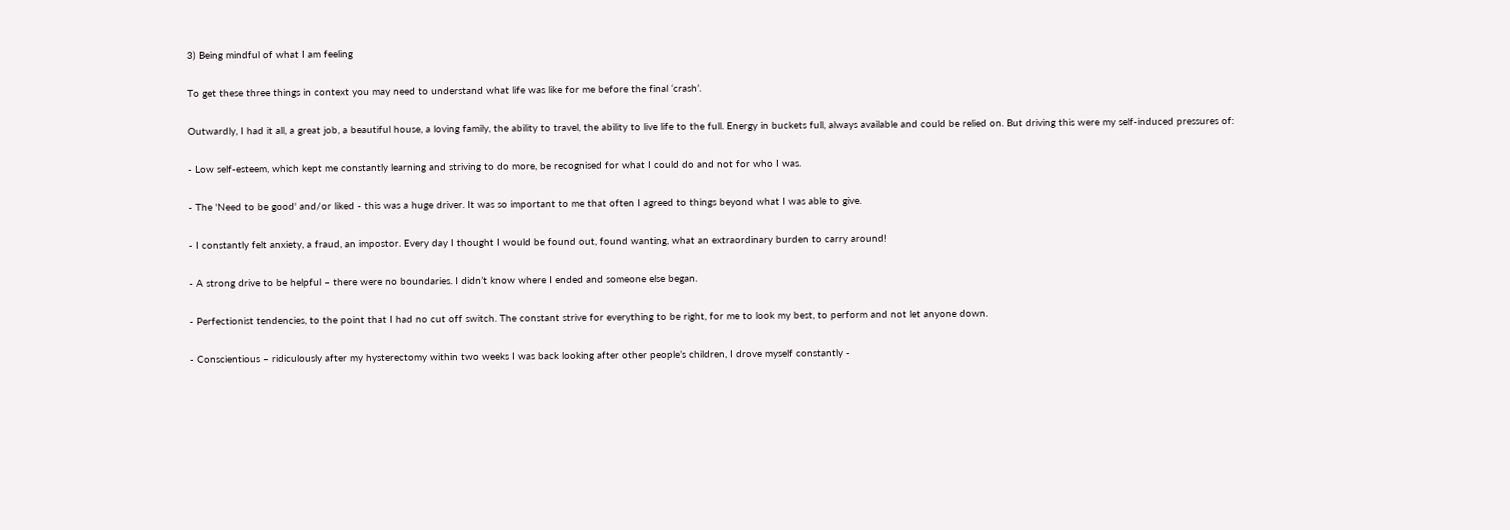3) Being mindful of what I am feeling

To get these three things in context you may need to understand what life was like for me before the final ‘crash’.

Outwardly, I had it all, a great job, a beautiful house, a loving family, the ability to travel, the ability to live life to the full. Energy in buckets full, always available and could be relied on. But driving this were my self-induced pressures of:

- Low self-esteem, which kept me constantly learning and striving to do more, be recognised for what I could do and not for who I was.

- The 'Need to be good' and/or liked - this was a huge driver. It was so important to me that often I agreed to things beyond what I was able to give.

- I constantly felt anxiety, a fraud, an impostor. Every day I thought I would be found out, found wanting, what an extraordinary burden to carry around!

- A strong drive to be helpful – there were no boundaries. I didn’t know where I ended and someone else began.

- Perfectionist tendencies, to the point that I had no cut off switch. The constant strive for everything to be right, for me to look my best, to perform and not let anyone down.

- Conscientious – ridiculously after my hysterectomy within two weeks I was back looking after other people’s children, I drove myself constantly -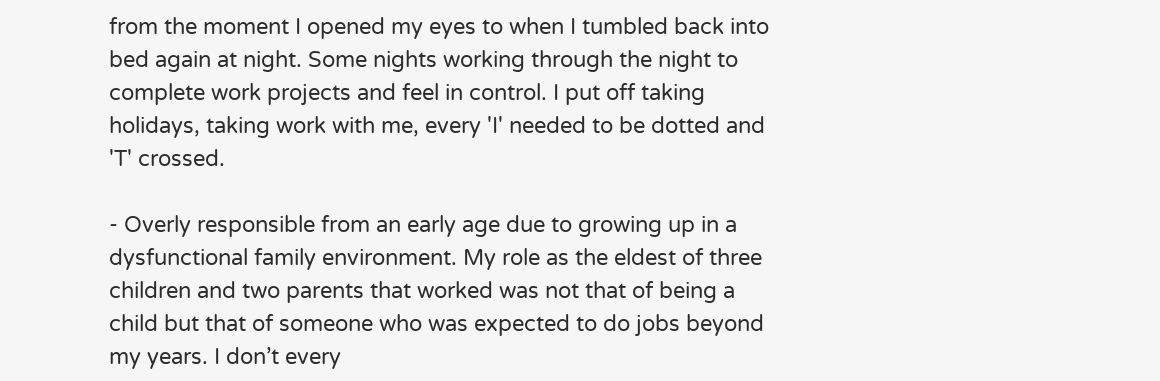from the moment I opened my eyes to when I tumbled back into bed again at night. Some nights working through the night to complete work projects and feel in control. I put off taking holidays, taking work with me, every 'I' needed to be dotted and 'T' crossed.

- Overly responsible from an early age due to growing up in a dysfunctional family environment. My role as the eldest of three children and two parents that worked was not that of being a child but that of someone who was expected to do jobs beyond my years. I don’t every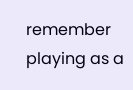remember playing as a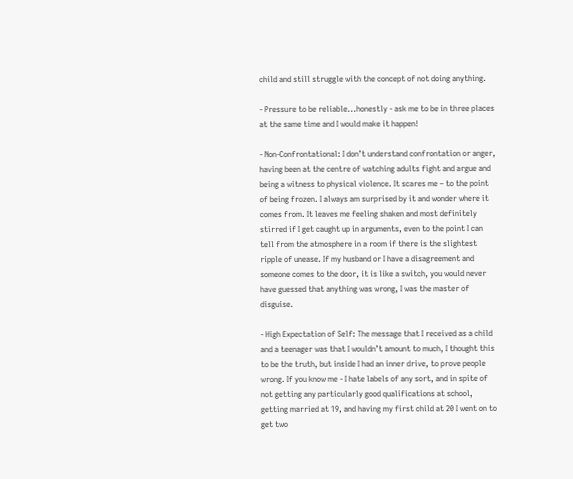child and still struggle with the concept of not doing anything.

- Pressure to be reliable...honestly - ask me to be in three places at the same time and I would make it happen!

- Non-Confrontational: I don’t understand confrontation or anger, having been at the centre of watching adults fight and argue and being a witness to physical violence. It scares me – to the point of being frozen. I always am surprised by it and wonder where it comes from. It leaves me feeling shaken and most definitely stirred if I get caught up in arguments, even to the point I can tell from the atmosphere in a room if there is the slightest ripple of unease. If my husband or I have a disagreement and someone comes to the door, it is like a switch, you would never have guessed that anything was wrong, I was the master of disguise.

- High Expectation of Self: The message that I received as a child and a teenager was that I wouldn’t amount to much, I thought this to be the truth, but inside I had an inner drive, to prove people wrong. If you know me - I hate labels of any sort, and in spite of not getting any particularly good qualifications at school, getting married at 19, and having my first child at 20 I went on to get two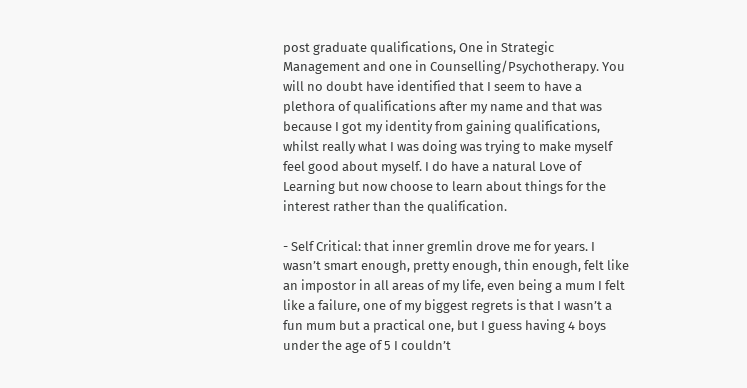post graduate qualifications, One in Strategic Management and one in Counselling/Psychotherapy. You will no doubt have identified that I seem to have a plethora of qualifications after my name and that was because I got my identity from gaining qualifications, whilst really what I was doing was trying to make myself feel good about myself. I do have a natural Love of Learning but now choose to learn about things for the interest rather than the qualification.

- Self Critical: that inner gremlin drove me for years. I wasn’t smart enough, pretty enough, thin enough, felt like an impostor in all areas of my life, even being a mum I felt like a failure, one of my biggest regrets is that I wasn’t a fun mum but a practical one, but I guess having 4 boys under the age of 5 I couldn’t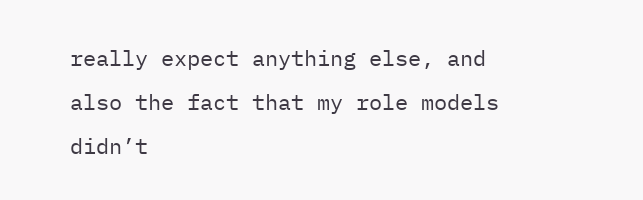really expect anything else, and also the fact that my role models didn’t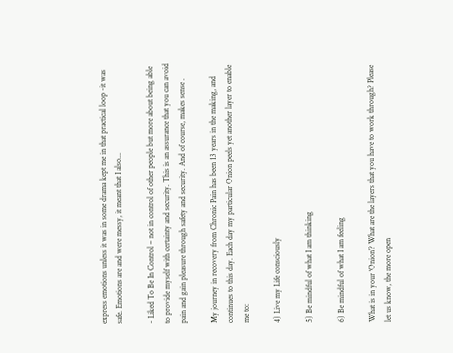express emotions unless it was in some drama kept me in that practical loop -it was safe. Emotions are and were messy, it meant that I also...

- Liked To Be In Control – not in control of other people but more about being able to provide myself with certainty and security. This is an assurance that you can avoid pain and gain pleasure through safety and security. And of course, makes sense .

My journey in recovery from Chronic Pain has been 13 years in the making, and continues to this day. Each day my particular Onion peels yet another layer to enable me to:

4) Live my Life consciously

5) Be mindful of what I am thinking

6) Be mindful of what I am feeling

What is in your ‘Onion’? What are the layers that you have to work through? Please let us know, the more open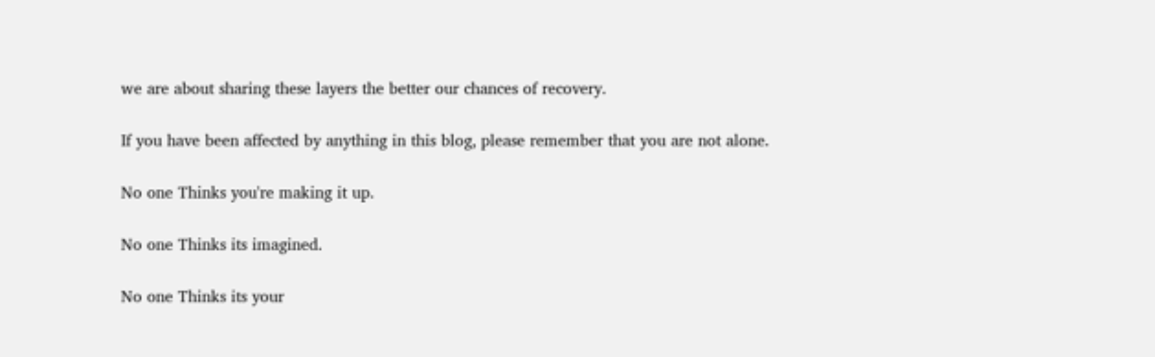we are about sharing these layers the better our chances of recovery.

If you have been affected by anything in this blog, please remember that you are not alone.

No one Thinks you're making it up.

No one Thinks its imagined.

No one Thinks its your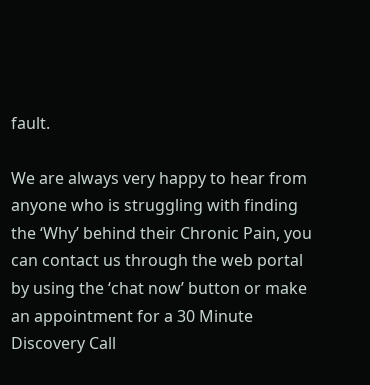fault.

We are always very happy to hear from anyone who is struggling with finding the ‘Why’ behind their Chronic Pain, you can contact us through the web portal by using the ‘chat now’ button or make an appointment for a 30 Minute Discovery Call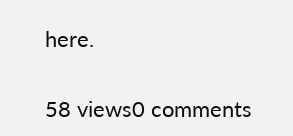here.

58 views0 comments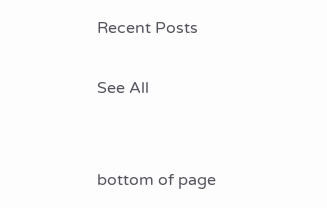Recent Posts

See All


bottom of page